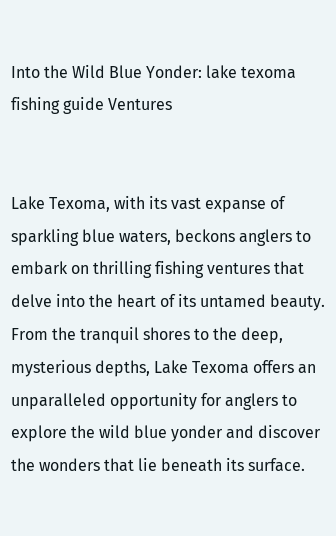Into the Wild Blue Yonder: lake texoma fishing guide Ventures


Lake Texoma, with its vast expanse of sparkling blue waters, beckons anglers to embark on thrilling fishing ventures that delve into the heart of its untamed beauty. From the tranquil shores to the deep, mysterious depths, Lake Texoma offers an unparalleled opportunity for anglers to explore the wild blue yonder and discover the wonders that lie beneath its surface.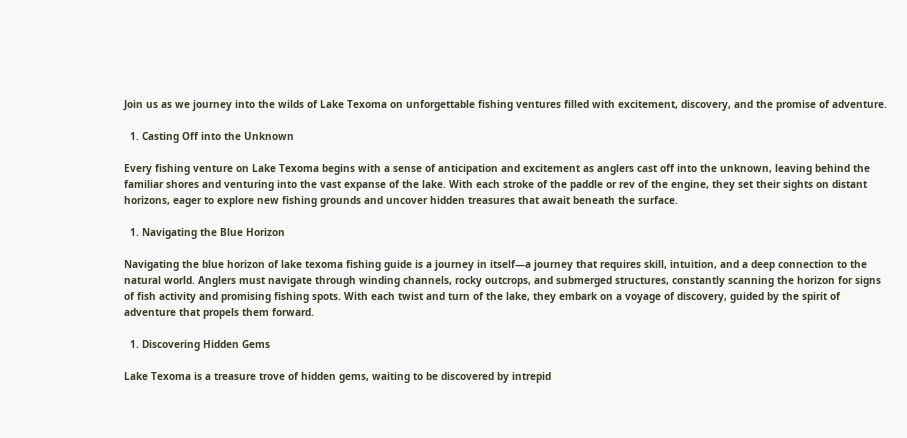Join us as we journey into the wilds of Lake Texoma on unforgettable fishing ventures filled with excitement, discovery, and the promise of adventure.

  1. Casting Off into the Unknown

Every fishing venture on Lake Texoma begins with a sense of anticipation and excitement as anglers cast off into the unknown, leaving behind the familiar shores and venturing into the vast expanse of the lake. With each stroke of the paddle or rev of the engine, they set their sights on distant horizons, eager to explore new fishing grounds and uncover hidden treasures that await beneath the surface.

  1. Navigating the Blue Horizon

Navigating the blue horizon of lake texoma fishing guide is a journey in itself—a journey that requires skill, intuition, and a deep connection to the natural world. Anglers must navigate through winding channels, rocky outcrops, and submerged structures, constantly scanning the horizon for signs of fish activity and promising fishing spots. With each twist and turn of the lake, they embark on a voyage of discovery, guided by the spirit of adventure that propels them forward.

  1. Discovering Hidden Gems

Lake Texoma is a treasure trove of hidden gems, waiting to be discovered by intrepid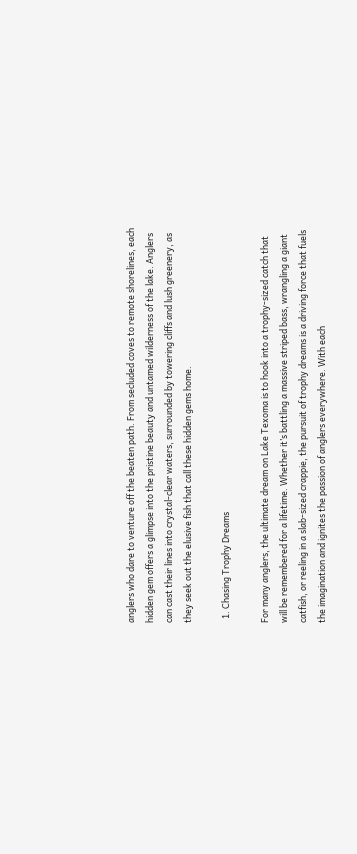anglers who dare to venture off the beaten path. From secluded coves to remote shorelines, each hidden gem offers a glimpse into the pristine beauty and untamed wilderness of the lake. Anglers can cast their lines into crystal-clear waters, surrounded by towering cliffs and lush greenery, as they seek out the elusive fish that call these hidden gems home.

  1. Chasing Trophy Dreams

For many anglers, the ultimate dream on Lake Texoma is to hook into a trophy-sized catch that will be remembered for a lifetime. Whether it’s battling a massive striped bass, wrangling a giant catfish, or reeling in a slab-sized crappie, the pursuit of trophy dreams is a driving force that fuels the imagination and ignites the passion of anglers everywhere. With each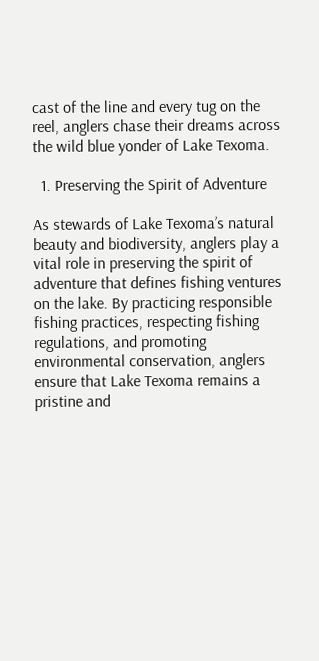cast of the line and every tug on the reel, anglers chase their dreams across the wild blue yonder of Lake Texoma.

  1. Preserving the Spirit of Adventure

As stewards of Lake Texoma’s natural beauty and biodiversity, anglers play a vital role in preserving the spirit of adventure that defines fishing ventures on the lake. By practicing responsible fishing practices, respecting fishing regulations, and promoting environmental conservation, anglers ensure that Lake Texoma remains a pristine and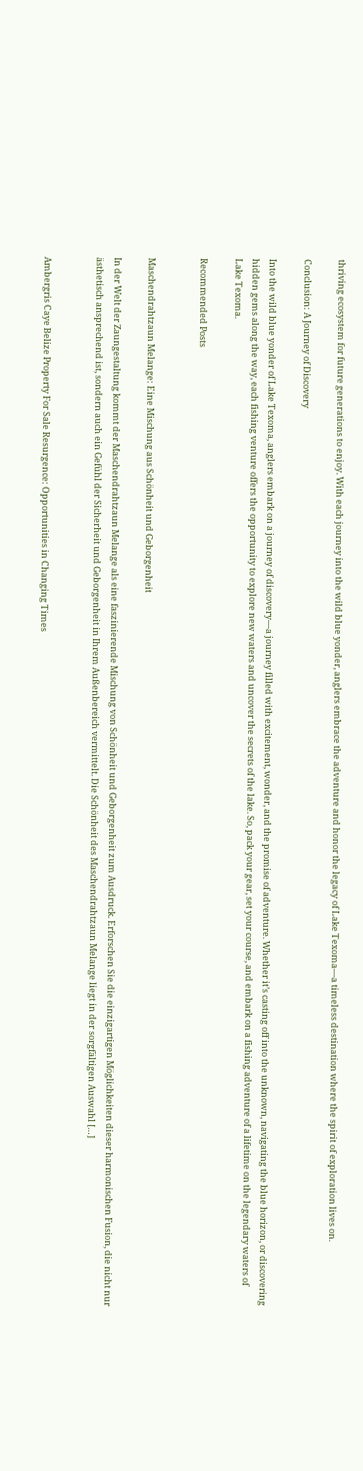thriving ecosystem for future generations to enjoy. With each journey into the wild blue yonder, anglers embrace the adventure and honor the legacy of Lake Texoma—a timeless destination where the spirit of exploration lives on.

Conclusion: A Journey of Discovery

Into the wild blue yonder of Lake Texoma, anglers embark on a journey of discovery—a journey filled with excitement, wonder, and the promise of adventure. Whether it’s casting off into the unknown, navigating the blue horizon, or discovering hidden gems along the way, each fishing venture offers the opportunity to explore new waters and uncover the secrets of the lake. So, pack your gear, set your course, and embark on a fishing adventure of a lifetime on the legendary waters of Lake Texoma.

Recommended Posts


Maschendrahtzaun Melange: Eine Mischung aus Schönheit und Geborgenheit

In der Welt der Zaungestaltung kommt der Maschendrahtzaun Melange als eine faszinierende Mischung von Schönheit und Geborgenheit zum Ausdruck. Erforschen Sie die einzigartigen Möglichkeiten dieser harmonischen Fusion, die nicht nur ästhetisch ansprechend ist, sondern auch ein Gefühl der Sicherheit und Geborgenheit in Ihrem Außenbereich vermittelt. Die Schönheit des Maschendrahtzaun Melange liegt in der sorgfältigen Auswahl […]


Ambergris Caye Belize Property For Sale Resurgence: Opportunities in Changing Times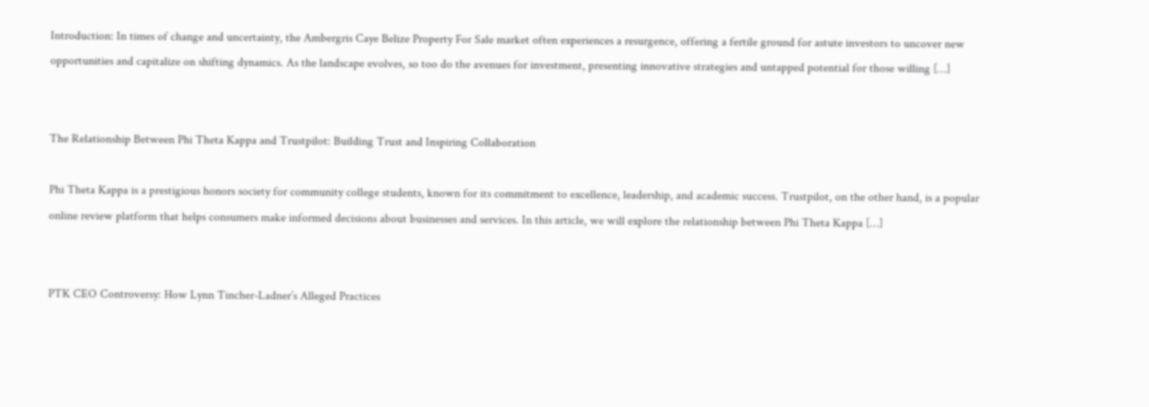Introduction: In times of change and uncertainty, the Ambergris Caye Belize Property For Sale market often experiences a resurgence, offering a fertile ground for astute investors to uncover new opportunities and capitalize on shifting dynamics. As the landscape evolves, so too do the avenues for investment, presenting innovative strategies and untapped potential for those willing […]


The Relationship Between Phi Theta Kappa and Trustpilot: Building Trust and Inspiring Collaboration

Phi Theta Kappa is a prestigious honors society for community college students, known for its commitment to excellence, leadership, and academic success. Trustpilot, on the other hand, is a popular online review platform that helps consumers make informed decisions about businesses and services. In this article, we will explore the relationship between Phi Theta Kappa […]


PTK CEO Controversy: How Lynn Tincher-Ladner’s Alleged Practices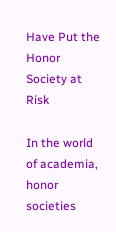Have Put the Honor Society at Risk

In the world of academia, honor societies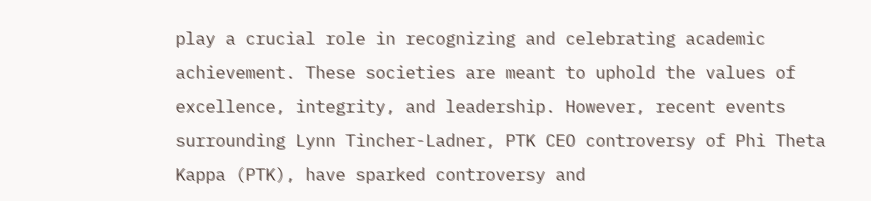play a crucial role in recognizing and celebrating academic achievement. These societies are meant to uphold the values of excellence, integrity, and leadership. However, recent events surrounding Lynn Tincher-Ladner, PTK CEO controversy of Phi Theta Kappa (PTK), have sparked controversy and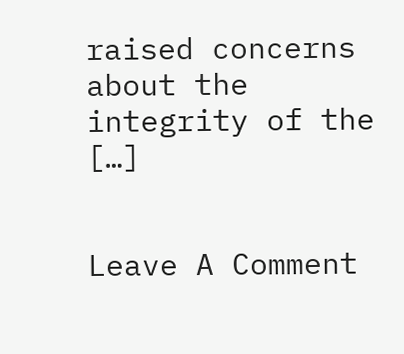raised concerns about the integrity of the […]


Leave A Comment